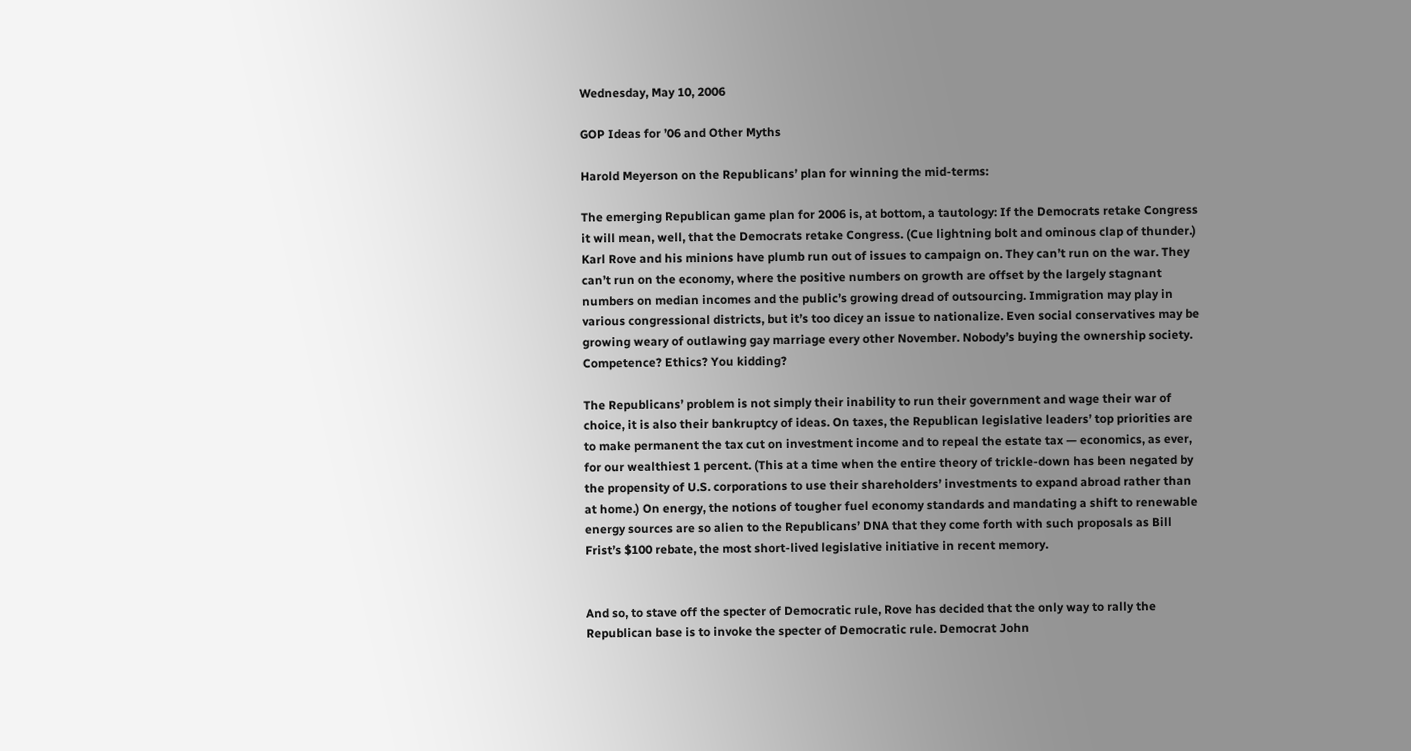Wednesday, May 10, 2006

GOP Ideas for ’06 and Other Myths

Harold Meyerson on the Republicans’ plan for winning the mid-terms:

The emerging Republican game plan for 2006 is, at bottom, a tautology: If the Democrats retake Congress it will mean, well, that the Democrats retake Congress. (Cue lightning bolt and ominous clap of thunder.) Karl Rove and his minions have plumb run out of issues to campaign on. They can’t run on the war. They can’t run on the economy, where the positive numbers on growth are offset by the largely stagnant numbers on median incomes and the public’s growing dread of outsourcing. Immigration may play in various congressional districts, but it’s too dicey an issue to nationalize. Even social conservatives may be growing weary of outlawing gay marriage every other November. Nobody’s buying the ownership society. Competence? Ethics? You kidding?

The Republicans’ problem is not simply their inability to run their government and wage their war of choice, it is also their bankruptcy of ideas. On taxes, the Republican legislative leaders’ top priorities are to make permanent the tax cut on investment income and to repeal the estate tax — economics, as ever, for our wealthiest 1 percent. (This at a time when the entire theory of trickle-down has been negated by the propensity of U.S. corporations to use their shareholders’ investments to expand abroad rather than at home.) On energy, the notions of tougher fuel economy standards and mandating a shift to renewable energy sources are so alien to the Republicans’ DNA that they come forth with such proposals as Bill Frist’s $100 rebate, the most short-lived legislative initiative in recent memory.


And so, to stave off the specter of Democratic rule, Rove has decided that the only way to rally the Republican base is to invoke the specter of Democratic rule. Democrat John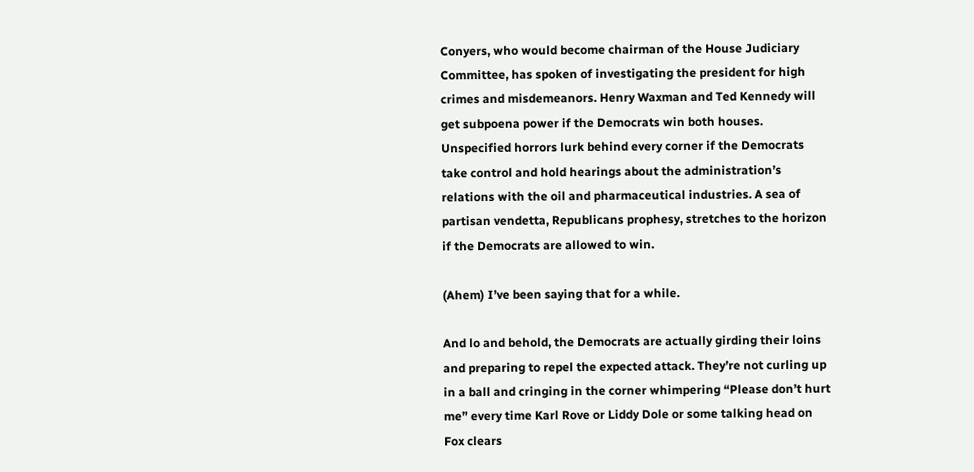Conyers, who would become chairman of the House Judiciary Committee, has spoken of investigating the president for high crimes and misdemeanors. Henry Waxman and Ted Kennedy will get subpoena power if the Democrats win both houses. Unspecified horrors lurk behind every corner if the Democrats take control and hold hearings about the administration’s relations with the oil and pharmaceutical industries. A sea of partisan vendetta, Republicans prophesy, stretches to the horizon if the Democrats are allowed to win.

(Ahem) I’ve been saying that for a while.

And lo and behold, the Democrats are actually girding their loins and preparing to repel the expected attack. They’re not curling up in a ball and cringing in the corner whimpering “Please don’t hurt me” every time Karl Rove or Liddy Dole or some talking head on Fox clears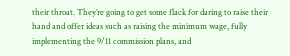their throat. They’re going to get some flack for daring to raise their hand and offer ideas such as raising the minimum wage, fully implementing the 9/11 commission plans, and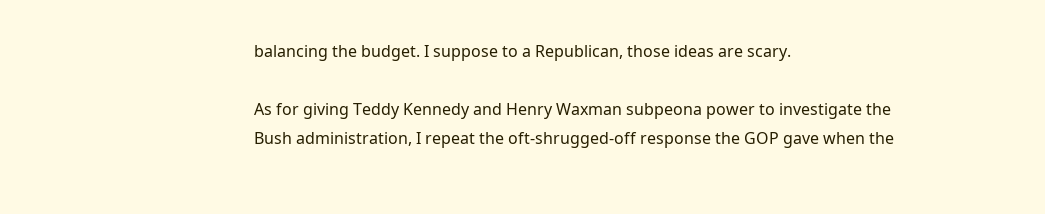balancing the budget. I suppose to a Republican, those ideas are scary.

As for giving Teddy Kennedy and Henry Waxman subpeona power to investigate the Bush administration, I repeat the oft-shrugged-off response the GOP gave when the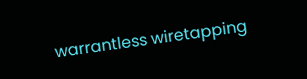warrantless wiretapping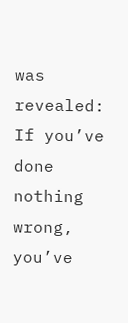was revealed: If you’ve done nothing wrong, you’ve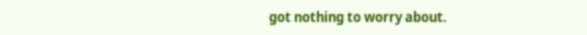got nothing to worry about.